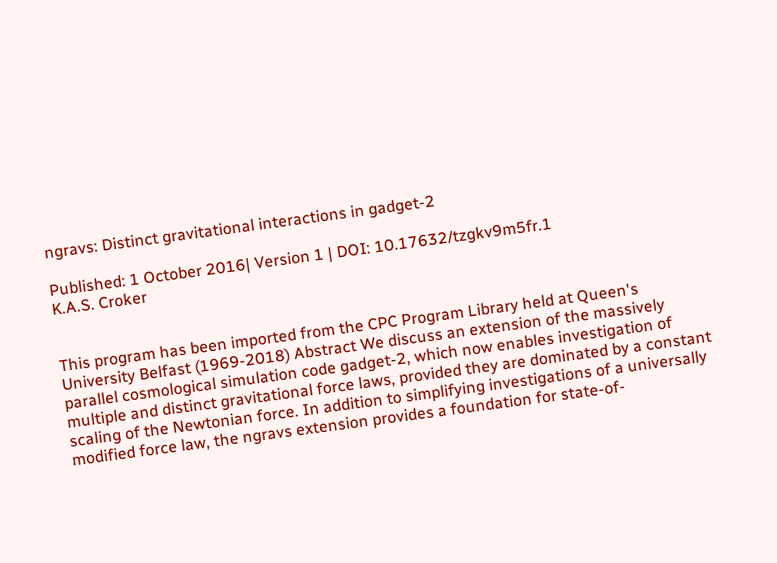ngravs: Distinct gravitational interactions in gadget-2

Published: 1 October 2016| Version 1 | DOI: 10.17632/tzgkv9m5fr.1
K.A.S. Croker


This program has been imported from the CPC Program Library held at Queen's University Belfast (1969-2018) Abstract We discuss an extension of the massively parallel cosmological simulation code gadget-2, which now enables investigation of multiple and distinct gravitational force laws, provided they are dominated by a constant scaling of the Newtonian force. In addition to simplifying investigations of a universally modified force law, the ngravs extension provides a foundation for state-of-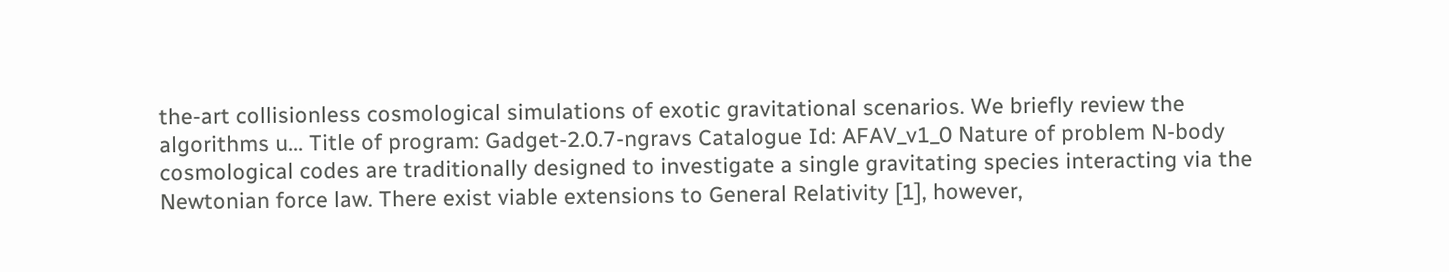the-art collisionless cosmological simulations of exotic gravitational scenarios. We briefly review the algorithms u... Title of program: Gadget-2.0.7-ngravs Catalogue Id: AFAV_v1_0 Nature of problem N-body cosmological codes are traditionally designed to investigate a single gravitating species interacting via the Newtonian force law. There exist viable extensions to General Relativity [1], however,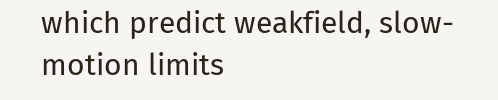which predict weakfield, slow-motion limits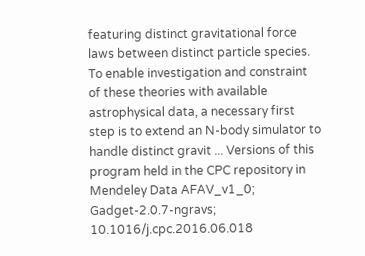featuring distinct gravitational force laws between distinct particle species. To enable investigation and constraint of these theories with available astrophysical data, a necessary first step is to extend an N-body simulator to handle distinct gravit ... Versions of this program held in the CPC repository in Mendeley Data AFAV_v1_0; Gadget-2.0.7-ngravs; 10.1016/j.cpc.2016.06.018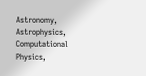Astronomy, Astrophysics, Computational Physics,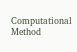Computational Method